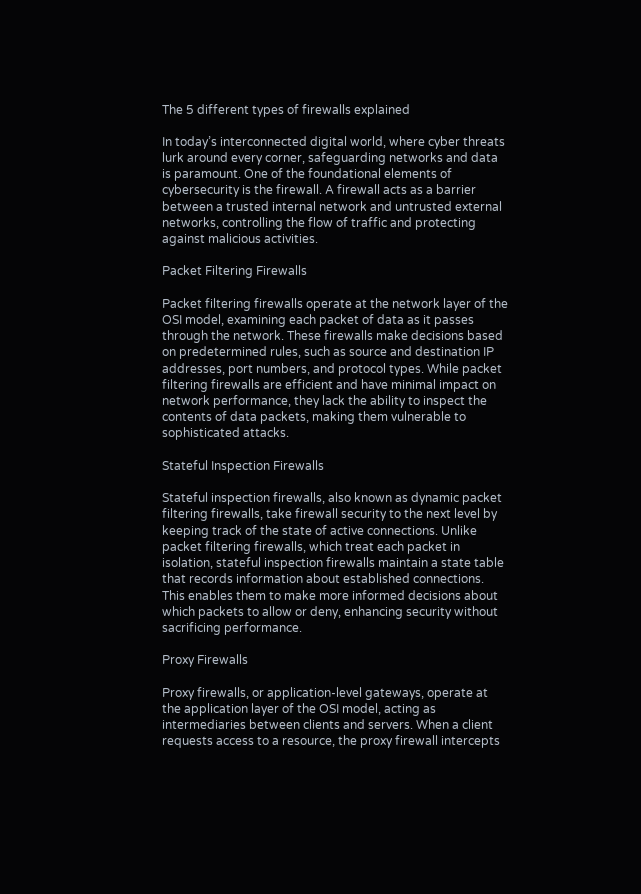The 5 different types of firewalls explained

In today’s interconnected digital world, where cyber threats lurk around every corner, safeguarding networks and data is paramount. One of the foundational elements of cybersecurity is the firewall. A firewall acts as a barrier between a trusted internal network and untrusted external networks, controlling the flow of traffic and protecting against malicious activities.

Packet Filtering Firewalls

Packet filtering firewalls operate at the network layer of the OSI model, examining each packet of data as it passes through the network. These firewalls make decisions based on predetermined rules, such as source and destination IP addresses, port numbers, and protocol types. While packet filtering firewalls are efficient and have minimal impact on network performance, they lack the ability to inspect the contents of data packets, making them vulnerable to sophisticated attacks.

Stateful Inspection Firewalls

Stateful inspection firewalls, also known as dynamic packet filtering firewalls, take firewall security to the next level by keeping track of the state of active connections. Unlike packet filtering firewalls, which treat each packet in isolation, stateful inspection firewalls maintain a state table that records information about established connections. This enables them to make more informed decisions about which packets to allow or deny, enhancing security without sacrificing performance.

Proxy Firewalls

Proxy firewalls, or application-level gateways, operate at the application layer of the OSI model, acting as intermediaries between clients and servers. When a client requests access to a resource, the proxy firewall intercepts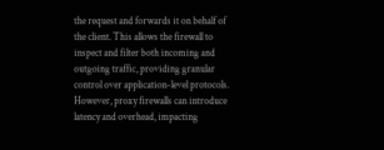the request and forwards it on behalf of the client. This allows the firewall to inspect and filter both incoming and outgoing traffic, providing granular control over application-level protocols. However, proxy firewalls can introduce latency and overhead, impacting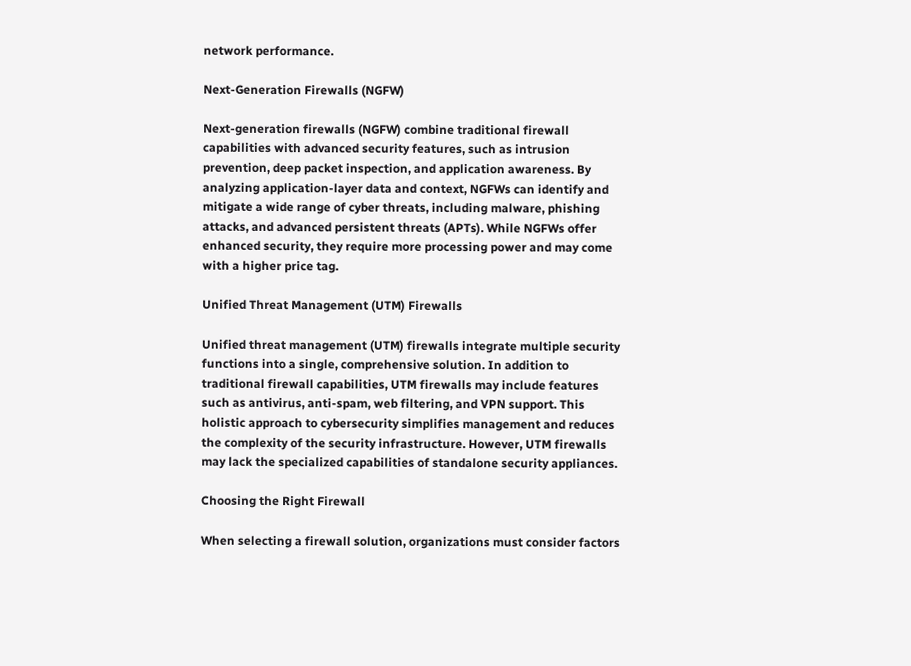network performance.

Next-Generation Firewalls (NGFW)

Next-generation firewalls (NGFW) combine traditional firewall capabilities with advanced security features, such as intrusion prevention, deep packet inspection, and application awareness. By analyzing application-layer data and context, NGFWs can identify and mitigate a wide range of cyber threats, including malware, phishing attacks, and advanced persistent threats (APTs). While NGFWs offer enhanced security, they require more processing power and may come with a higher price tag.

Unified Threat Management (UTM) Firewalls

Unified threat management (UTM) firewalls integrate multiple security functions into a single, comprehensive solution. In addition to traditional firewall capabilities, UTM firewalls may include features such as antivirus, anti-spam, web filtering, and VPN support. This holistic approach to cybersecurity simplifies management and reduces the complexity of the security infrastructure. However, UTM firewalls may lack the specialized capabilities of standalone security appliances.

Choosing the Right Firewall

When selecting a firewall solution, organizations must consider factors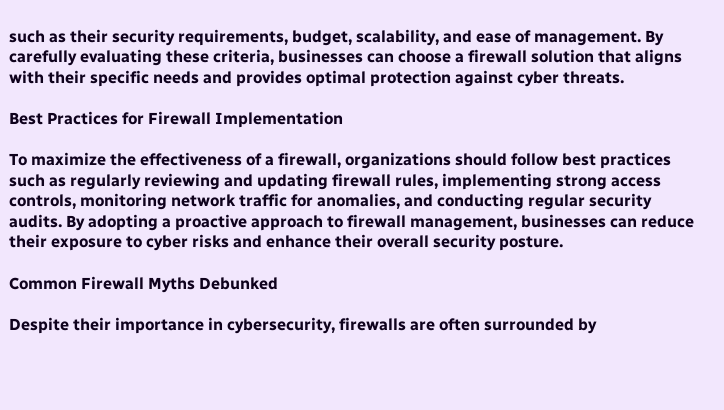such as their security requirements, budget, scalability, and ease of management. By carefully evaluating these criteria, businesses can choose a firewall solution that aligns with their specific needs and provides optimal protection against cyber threats.

Best Practices for Firewall Implementation

To maximize the effectiveness of a firewall, organizations should follow best practices such as regularly reviewing and updating firewall rules, implementing strong access controls, monitoring network traffic for anomalies, and conducting regular security audits. By adopting a proactive approach to firewall management, businesses can reduce their exposure to cyber risks and enhance their overall security posture.

Common Firewall Myths Debunked

Despite their importance in cybersecurity, firewalls are often surrounded by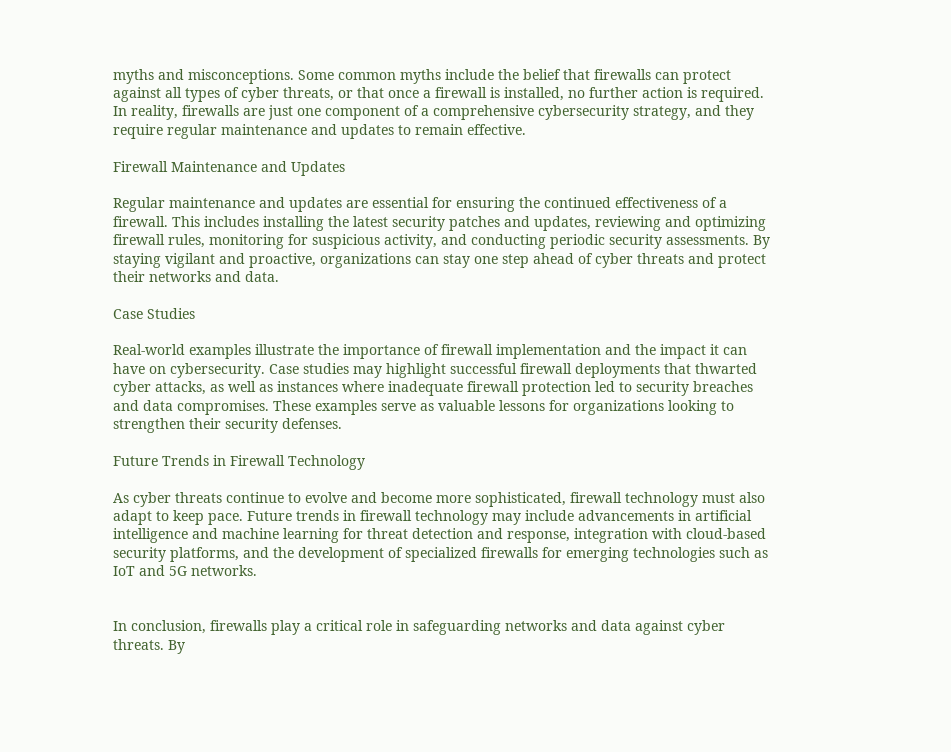myths and misconceptions. Some common myths include the belief that firewalls can protect against all types of cyber threats, or that once a firewall is installed, no further action is required. In reality, firewalls are just one component of a comprehensive cybersecurity strategy, and they require regular maintenance and updates to remain effective.

Firewall Maintenance and Updates

Regular maintenance and updates are essential for ensuring the continued effectiveness of a firewall. This includes installing the latest security patches and updates, reviewing and optimizing firewall rules, monitoring for suspicious activity, and conducting periodic security assessments. By staying vigilant and proactive, organizations can stay one step ahead of cyber threats and protect their networks and data.

Case Studies

Real-world examples illustrate the importance of firewall implementation and the impact it can have on cybersecurity. Case studies may highlight successful firewall deployments that thwarted cyber attacks, as well as instances where inadequate firewall protection led to security breaches and data compromises. These examples serve as valuable lessons for organizations looking to strengthen their security defenses.

Future Trends in Firewall Technology

As cyber threats continue to evolve and become more sophisticated, firewall technology must also adapt to keep pace. Future trends in firewall technology may include advancements in artificial intelligence and machine learning for threat detection and response, integration with cloud-based security platforms, and the development of specialized firewalls for emerging technologies such as IoT and 5G networks.


In conclusion, firewalls play a critical role in safeguarding networks and data against cyber threats. By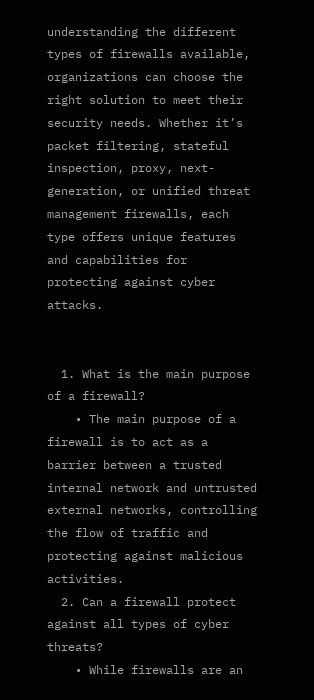understanding the different types of firewalls available, organizations can choose the right solution to meet their security needs. Whether it’s packet filtering, stateful inspection, proxy, next-generation, or unified threat management firewalls, each type offers unique features and capabilities for protecting against cyber attacks.


  1. What is the main purpose of a firewall?
    • The main purpose of a firewall is to act as a barrier between a trusted internal network and untrusted external networks, controlling the flow of traffic and protecting against malicious activities.
  2. Can a firewall protect against all types of cyber threats?
    • While firewalls are an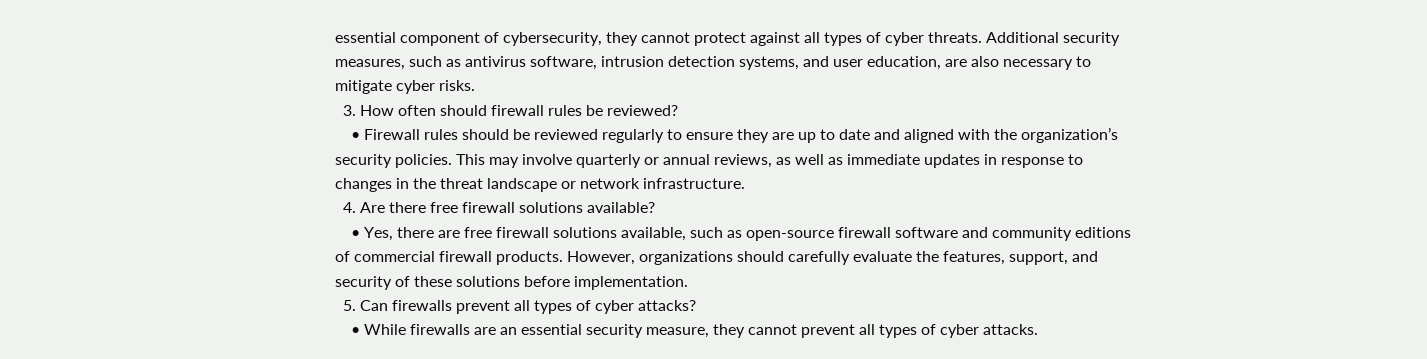essential component of cybersecurity, they cannot protect against all types of cyber threats. Additional security measures, such as antivirus software, intrusion detection systems, and user education, are also necessary to mitigate cyber risks.
  3. How often should firewall rules be reviewed?
    • Firewall rules should be reviewed regularly to ensure they are up to date and aligned with the organization’s security policies. This may involve quarterly or annual reviews, as well as immediate updates in response to changes in the threat landscape or network infrastructure.
  4. Are there free firewall solutions available?
    • Yes, there are free firewall solutions available, such as open-source firewall software and community editions of commercial firewall products. However, organizations should carefully evaluate the features, support, and security of these solutions before implementation.
  5. Can firewalls prevent all types of cyber attacks?
    • While firewalls are an essential security measure, they cannot prevent all types of cyber attacks.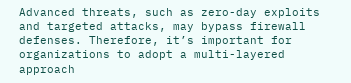Advanced threats, such as zero-day exploits and targeted attacks, may bypass firewall defenses. Therefore, it’s important for organizations to adopt a multi-layered approach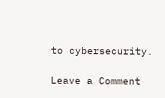to cybersecurity.

Leave a Comment